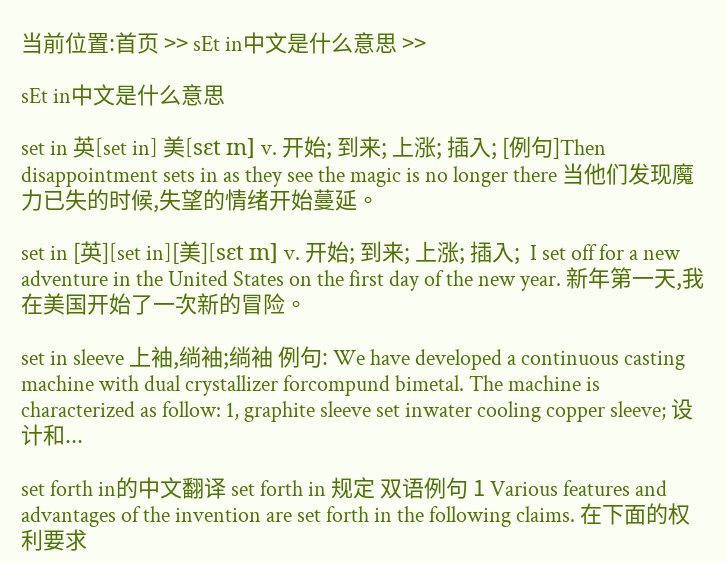当前位置:首页 >> sEt in中文是什么意思 >>

sEt in中文是什么意思

set in 英[set in] 美[sɛt ɪn] v. 开始; 到来; 上涨; 插入; [例句]Then disappointment sets in as they see the magic is no longer there 当他们发现魔力已失的时候,失望的情绪开始蔓延。

set in [英][set in][美][sɛt ɪn] v. 开始; 到来; 上涨; 插入;  I set off for a new adventure in the United States on the first day of the new year. 新年第一天,我在美国开始了一次新的冒险。

set in sleeve 上袖,绱袖;绱袖 例句: We have developed a continuous casting machine with dual crystallizer forcompund bimetal. The machine is characterized as follow: 1, graphite sleeve set inwater cooling copper sleeve; 设计和...

set forth in的中文翻译 set forth in 规定 双语例句 1 Various features and advantages of the invention are set forth in the following claims. 在下面的权利要求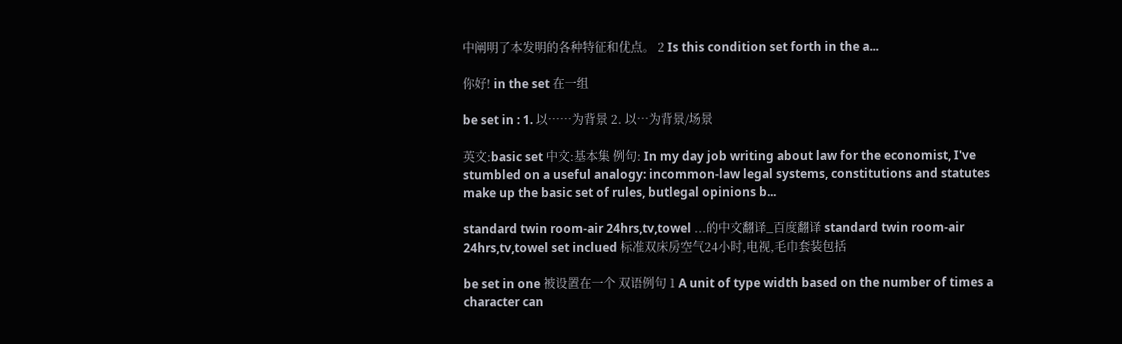中阐明了本发明的各种特征和优点。 2 Is this condition set forth in the a...

你好! in the set 在一组

be set in : 1. 以……为背景 2. 以…为背景/场景

英文:basic set 中文:基本集 例句: In my day job writing about law for the economist, I've stumbled on a useful analogy: incommon-law legal systems, constitutions and statutes make up the basic set of rules, butlegal opinions b...

standard twin room-air 24hrs,tv,towel ...的中文翻译_百度翻译 standard twin room-air 24hrs,tv,towel set inclued 标准双床房空气24小时,电视,毛巾套装包括

be set in one 被设置在一个 双语例句 1 A unit of type width based on the number of times a character can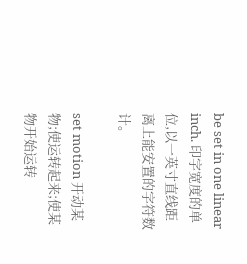be set in one linear inch. 印字宽度的单位,以一英寸直线距离上能安置的字符数计。

set motion 开动某物;使运转起来;使某物开始运转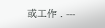或工作 . ---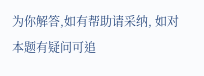为你解答,如有帮助请采纳, 如对本题有疑问可追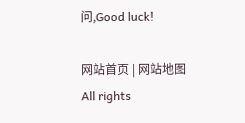问,Good luck!

网站首页 | 网站地图
All rights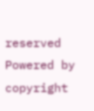reserved Powered by
copyright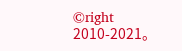©right 2010-2021。